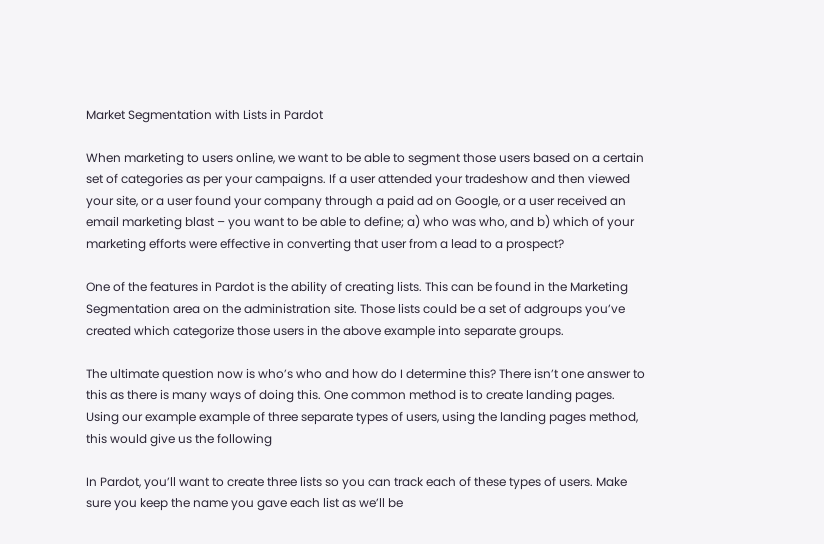Market Segmentation with Lists in Pardot

When marketing to users online, we want to be able to segment those users based on a certain set of categories as per your campaigns. If a user attended your tradeshow and then viewed your site, or a user found your company through a paid ad on Google, or a user received an email marketing blast – you want to be able to define; a) who was who, and b) which of your marketing efforts were effective in converting that user from a lead to a prospect?

One of the features in Pardot is the ability of creating lists. This can be found in the Marketing Segmentation area on the administration site. Those lists could be a set of adgroups you’ve created which categorize those users in the above example into separate groups.

The ultimate question now is who’s who and how do I determine this? There isn’t one answer to this as there is many ways of doing this. One common method is to create landing pages. Using our example example of three separate types of users, using the landing pages method, this would give us the following

In Pardot, you’ll want to create three lists so you can track each of these types of users. Make sure you keep the name you gave each list as we’ll be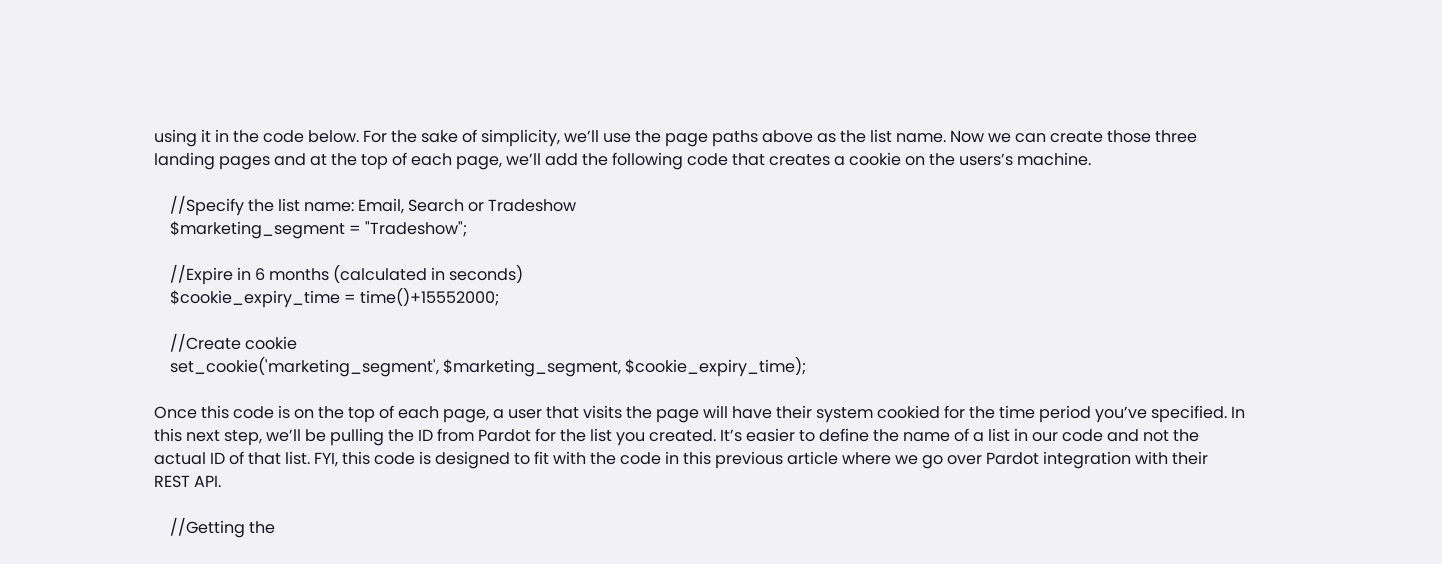using it in the code below. For the sake of simplicity, we’ll use the page paths above as the list name. Now we can create those three landing pages and at the top of each page, we’ll add the following code that creates a cookie on the users’s machine.

    //Specify the list name: Email, Search or Tradeshow
    $marketing_segment = "Tradeshow";

    //Expire in 6 months (calculated in seconds)
    $cookie_expiry_time = time()+15552000;

    //Create cookie
    set_cookie('marketing_segment', $marketing_segment, $cookie_expiry_time);

Once this code is on the top of each page, a user that visits the page will have their system cookied for the time period you’ve specified. In this next step, we’ll be pulling the ID from Pardot for the list you created. It’s easier to define the name of a list in our code and not the actual ID of that list. FYI, this code is designed to fit with the code in this previous article where we go over Pardot integration with their REST API.

    //Getting the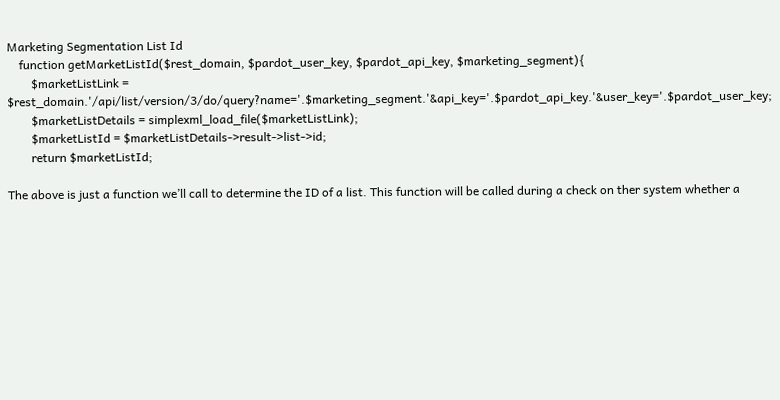Marketing Segmentation List Id
    function getMarketListId($rest_domain, $pardot_user_key, $pardot_api_key, $marketing_segment){
        $marketListLink = $rest_domain.'/api/list/version/3/do/query?name='.$marketing_segment.'&api_key='.$pardot_api_key.'&user_key='.$pardot_user_key;
        $marketListDetails = simplexml_load_file($marketListLink);
        $marketListId = $marketListDetails->result->list->id;
        return $marketListId;

The above is just a function we’ll call to determine the ID of a list. This function will be called during a check on ther system whether a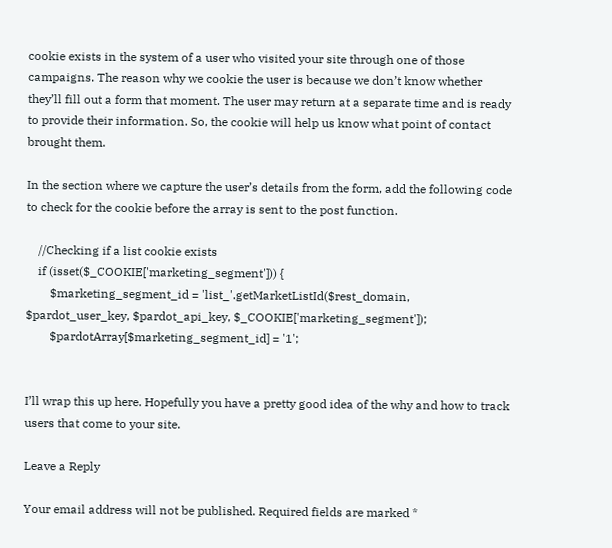cookie exists in the system of a user who visited your site through one of those campaigns. The reason why we cookie the user is because we don’t know whether they’ll fill out a form that moment. The user may return at a separate time and is ready to provide their information. So, the cookie will help us know what point of contact brought them.

In the section where we capture the user’s details from the form, add the following code to check for the cookie before the array is sent to the post function.

    //Checking if a list cookie exists
    if (isset($_COOKIE['marketing_segment'])) {
        $marketing_segment_id = 'list_'.getMarketListId($rest_domain, $pardot_user_key, $pardot_api_key, $_COOKIE['marketing_segment']);
        $pardotArray[$marketing_segment_id] = '1';


I’ll wrap this up here. Hopefully you have a pretty good idea of the why and how to track users that come to your site.

Leave a Reply

Your email address will not be published. Required fields are marked *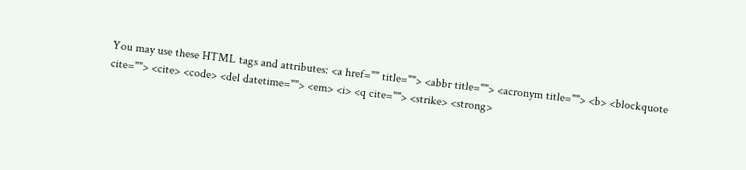You may use these HTML tags and attributes: <a href="" title=""> <abbr title=""> <acronym title=""> <b> <blockquote cite=""> <cite> <code> <del datetime=""> <em> <i> <q cite=""> <strike> <strong>